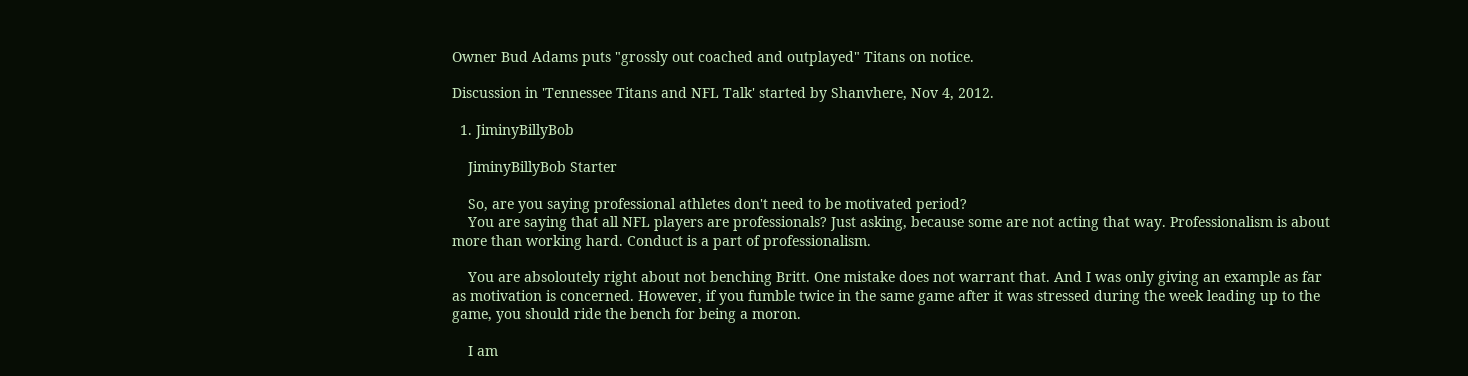Owner Bud Adams puts "grossly out coached and outplayed" Titans on notice.

Discussion in 'Tennessee Titans and NFL Talk' started by Shanvhere, Nov 4, 2012.

  1. JiminyBillyBob

    JiminyBillyBob Starter

    So, are you saying professional athletes don't need to be motivated period?
    You are saying that all NFL players are professionals? Just asking, because some are not acting that way. Professionalism is about more than working hard. Conduct is a part of professionalism.

    You are absoloutely right about not benching Britt. One mistake does not warrant that. And I was only giving an example as far as motivation is concerned. However, if you fumble twice in the same game after it was stressed during the week leading up to the game, you should ride the bench for being a moron.

    I am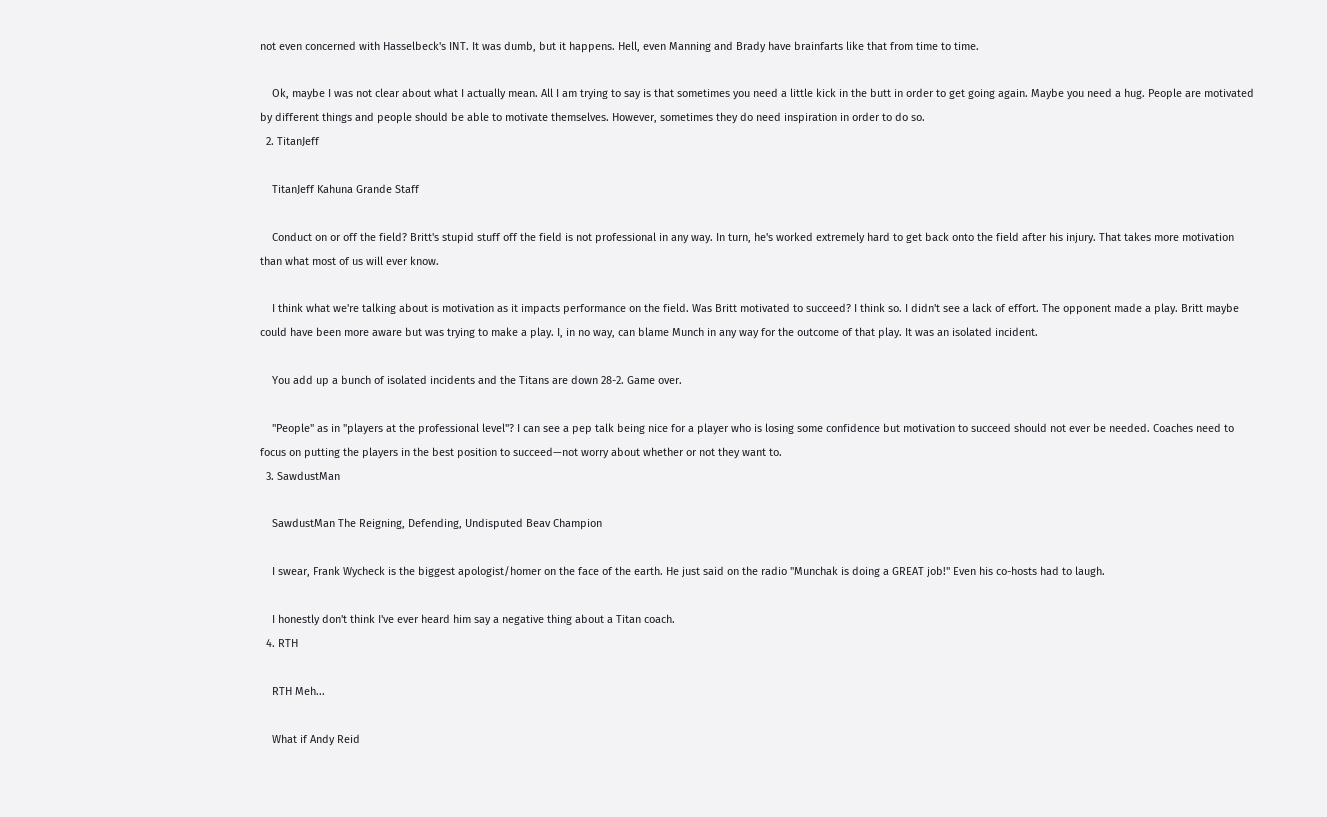not even concerned with Hasselbeck's INT. It was dumb, but it happens. Hell, even Manning and Brady have brainfarts like that from time to time.

    Ok, maybe I was not clear about what I actually mean. All I am trying to say is that sometimes you need a little kick in the butt in order to get going again. Maybe you need a hug. People are motivated by different things and people should be able to motivate themselves. However, sometimes they do need inspiration in order to do so.
  2. TitanJeff

    TitanJeff Kahuna Grande Staff

    Conduct on or off the field? Britt's stupid stuff off the field is not professional in any way. In turn, he's worked extremely hard to get back onto the field after his injury. That takes more motivation than what most of us will ever know.

    I think what we're talking about is motivation as it impacts performance on the field. Was Britt motivated to succeed? I think so. I didn't see a lack of effort. The opponent made a play. Britt maybe could have been more aware but was trying to make a play. I, in no way, can blame Munch in any way for the outcome of that play. It was an isolated incident.

    You add up a bunch of isolated incidents and the Titans are down 28-2. Game over.

    "People" as in "players at the professional level"? I can see a pep talk being nice for a player who is losing some confidence but motivation to succeed should not ever be needed. Coaches need to focus on putting the players in the best position to succeed—not worry about whether or not they want to.
  3. SawdustMan

    SawdustMan The Reigning, Defending, Undisputed Beav Champion

    I swear, Frank Wycheck is the biggest apologist/homer on the face of the earth. He just said on the radio "Munchak is doing a GREAT job!" Even his co-hosts had to laugh.

    I honestly don't think I've ever heard him say a negative thing about a Titan coach.
  4. RTH

    RTH Meh...

    What if Andy Reid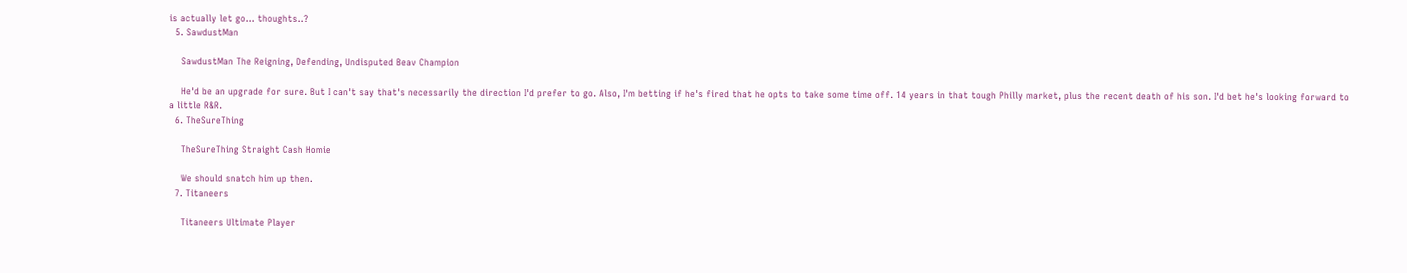is actually let go... thoughts..?
  5. SawdustMan

    SawdustMan The Reigning, Defending, Undisputed Beav Champion

    He'd be an upgrade for sure. But I can't say that's necessarily the direction I'd prefer to go. Also, I'm betting if he's fired that he opts to take some time off. 14 years in that tough Philly market, plus the recent death of his son. I'd bet he's looking forward to a little R&R.
  6. TheSureThing

    TheSureThing Straight Cash Homie

    We should snatch him up then.
  7. Titaneers

    Titaneers Ultimate Player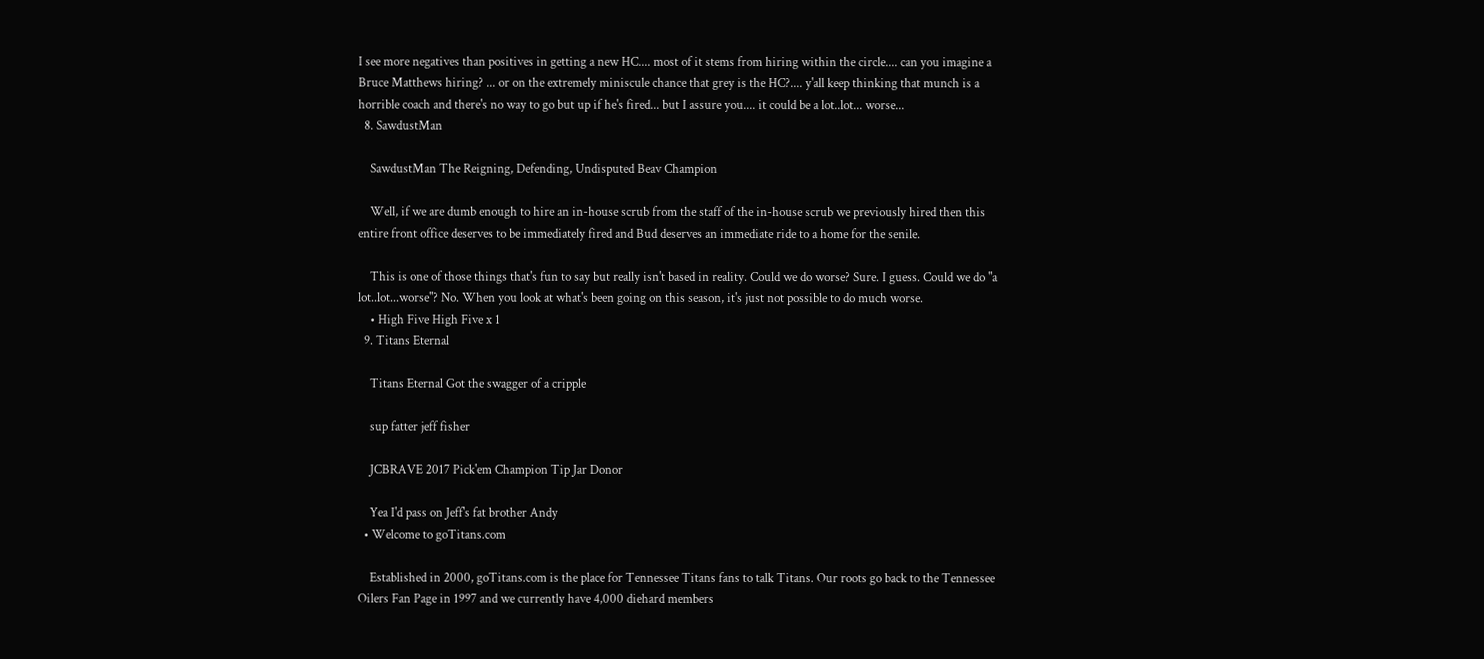I see more negatives than positives in getting a new HC.... most of it stems from hiring within the circle.... can you imagine a Bruce Matthews hiring? ... or on the extremely miniscule chance that grey is the HC?.... y'all keep thinking that munch is a horrible coach and there's no way to go but up if he's fired... but I assure you.... it could be a lot..lot... worse...
  8. SawdustMan

    SawdustMan The Reigning, Defending, Undisputed Beav Champion

    Well, if we are dumb enough to hire an in-house scrub from the staff of the in-house scrub we previously hired then this entire front office deserves to be immediately fired and Bud deserves an immediate ride to a home for the senile.

    This is one of those things that's fun to say but really isn't based in reality. Could we do worse? Sure. I guess. Could we do "a lot..lot...worse"? No. When you look at what's been going on this season, it's just not possible to do much worse.
    • High Five High Five x 1
  9. Titans Eternal

    Titans Eternal Got the swagger of a cripple

    sup fatter jeff fisher

    JCBRAVE 2017 Pick'em Champion Tip Jar Donor

    Yea I'd pass on Jeff's fat brother Andy
  • Welcome to goTitans.com

    Established in 2000, goTitans.com is the place for Tennessee Titans fans to talk Titans. Our roots go back to the Tennessee Oilers Fan Page in 1997 and we currently have 4,000 diehard members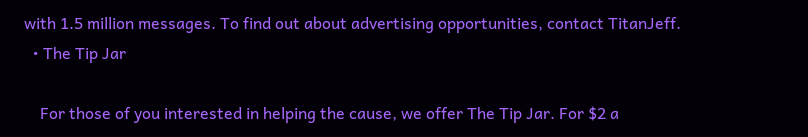with 1.5 million messages. To find out about advertising opportunities, contact TitanJeff.
  • The Tip Jar

    For those of you interested in helping the cause, we offer The Tip Jar. For $2 a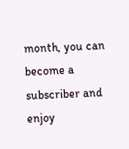month, you can become a subscriber and enjoy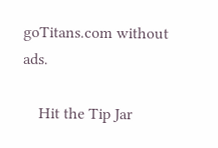goTitans.com without ads.

    Hit the Tip Jar